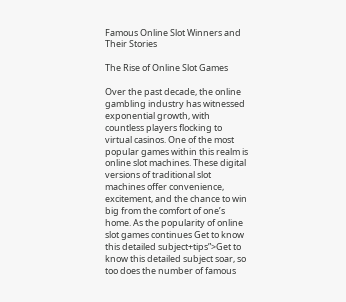Famous Online Slot Winners and Their Stories

The Rise of Online Slot Games

Over the past decade, the online gambling industry has witnessed exponential growth, with countless players flocking to virtual casinos. One of the most popular games within this realm is online slot machines. These digital versions of traditional slot machines offer convenience, excitement, and the chance to win big from the comfort of one’s home. As the popularity of online slot games continues Get to know this detailed subject+tips”>Get to know this detailed subject soar, so too does the number of famous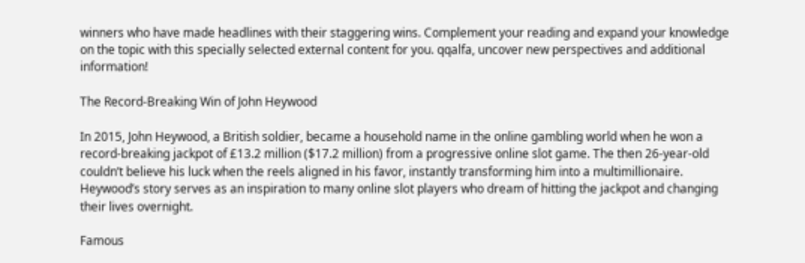winners who have made headlines with their staggering wins. Complement your reading and expand your knowledge on the topic with this specially selected external content for you. qqalfa, uncover new perspectives and additional information!

The Record-Breaking Win of John Heywood

In 2015, John Heywood, a British soldier, became a household name in the online gambling world when he won a record-breaking jackpot of £13.2 million ($17.2 million) from a progressive online slot game. The then 26-year-old couldn’t believe his luck when the reels aligned in his favor, instantly transforming him into a multimillionaire. Heywood’s story serves as an inspiration to many online slot players who dream of hitting the jackpot and changing their lives overnight.

Famous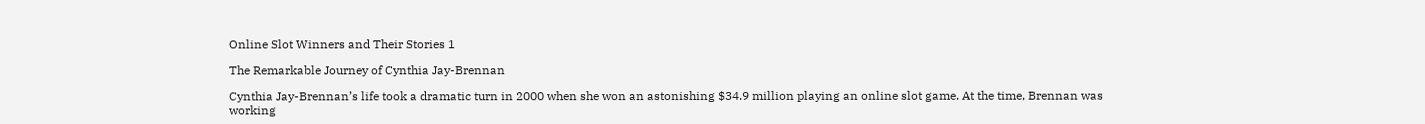Online Slot Winners and Their Stories 1

The Remarkable Journey of Cynthia Jay-Brennan

Cynthia Jay-Brennan’s life took a dramatic turn in 2000 when she won an astonishing $34.9 million playing an online slot game. At the time, Brennan was working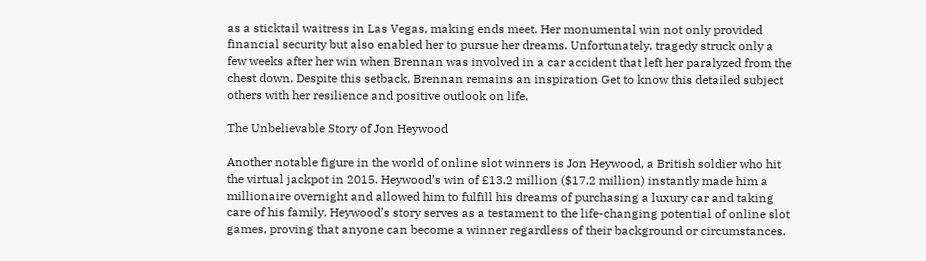as a sticktail waitress in Las Vegas, making ends meet. Her monumental win not only provided financial security but also enabled her to pursue her dreams. Unfortunately, tragedy struck only a few weeks after her win when Brennan was involved in a car accident that left her paralyzed from the chest down. Despite this setback, Brennan remains an inspiration Get to know this detailed subject others with her resilience and positive outlook on life.

The Unbelievable Story of Jon Heywood

Another notable figure in the world of online slot winners is Jon Heywood, a British soldier who hit the virtual jackpot in 2015. Heywood’s win of £13.2 million ($17.2 million) instantly made him a millionaire overnight and allowed him to fulfill his dreams of purchasing a luxury car and taking care of his family. Heywood’s story serves as a testament to the life-changing potential of online slot games, proving that anyone can become a winner regardless of their background or circumstances.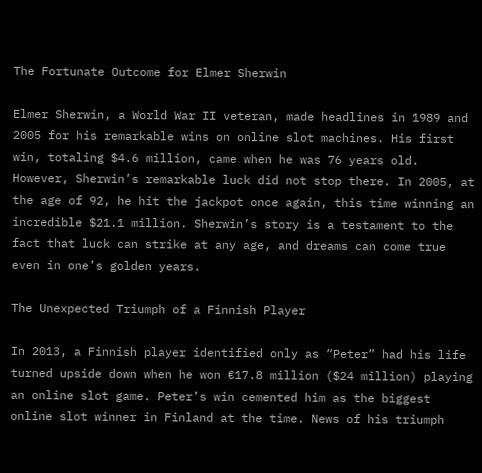The Fortunate Outcome for Elmer Sherwin

Elmer Sherwin, a World War II veteran, made headlines in 1989 and 2005 for his remarkable wins on online slot machines. His first win, totaling $4.6 million, came when he was 76 years old. However, Sherwin’s remarkable luck did not stop there. In 2005, at the age of 92, he hit the jackpot once again, this time winning an incredible $21.1 million. Sherwin’s story is a testament to the fact that luck can strike at any age, and dreams can come true even in one’s golden years.

The Unexpected Triumph of a Finnish Player

In 2013, a Finnish player identified only as “Peter” had his life turned upside down when he won €17.8 million ($24 million) playing an online slot game. Peter’s win cemented him as the biggest online slot winner in Finland at the time. News of his triumph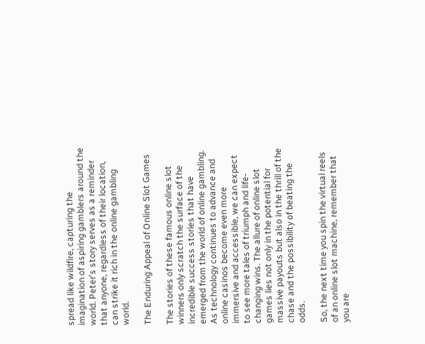spread like wildfire, capturing the imagination of aspiring gamblers around the world. Peter’s story serves as a reminder that anyone, regardless of their location, can strike it rich in the online gambling world.

The Enduring Appeal of Online Slot Games

The stories of these famous online slot winners only scratch the surface of the incredible success stories that have emerged from the world of online gambling. As technology continues to advance and online casinos become even more immersive and accessible, we can expect to see more tales of triumph and life-changing wins. The allure of online slot games lies not only in the potential for massive payouts but also in the thrill of the chase and the possibility of beating the odds.

So, the next time you spin the virtual reels of an online slot machine, remember that you are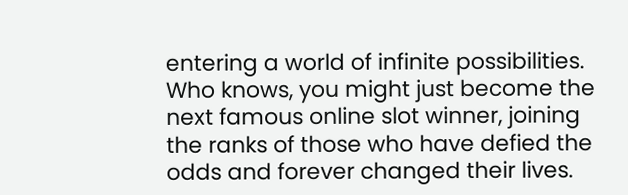entering a world of infinite possibilities. Who knows, you might just become the next famous online slot winner, joining the ranks of those who have defied the odds and forever changed their lives.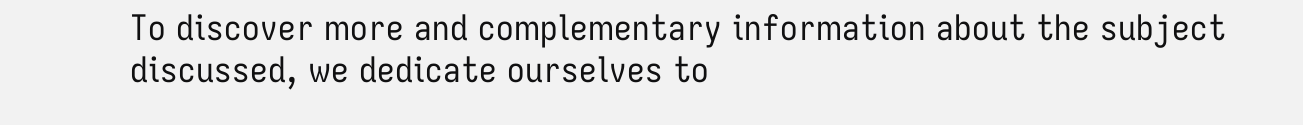To discover more and complementary information about the subject discussed, we dedicate ourselves to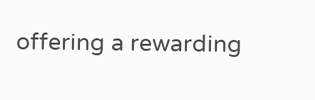offering a rewarding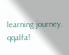learning journey. qqalfa!